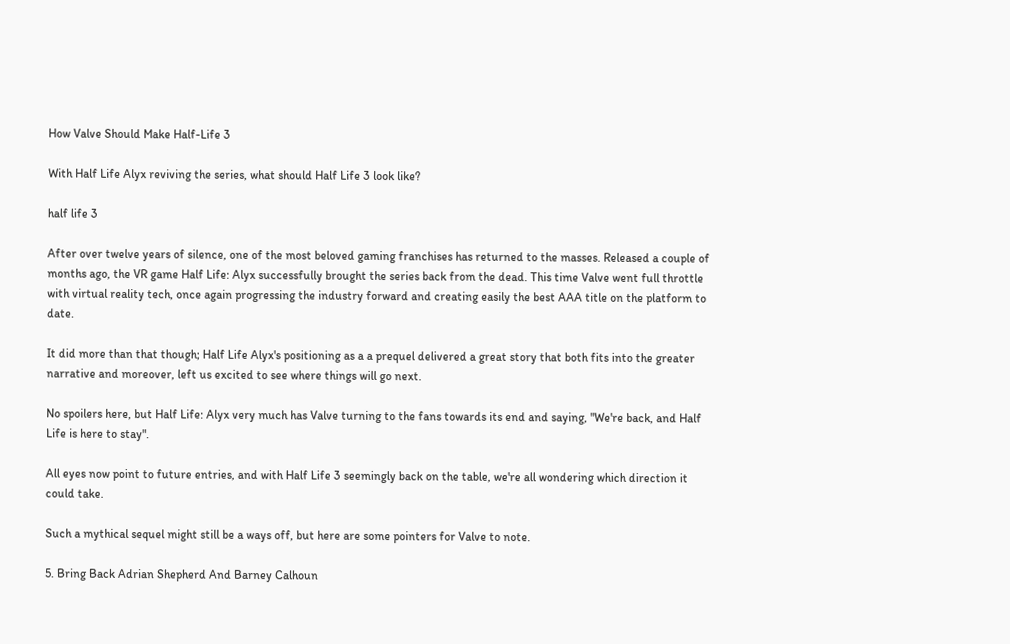How Valve Should Make Half-Life 3

With Half Life Alyx reviving the series, what should Half Life 3 look like?

half life 3

After over twelve years of silence, one of the most beloved gaming franchises has returned to the masses. Released a couple of months ago, the VR game Half Life: Alyx successfully brought the series back from the dead. This time Valve went full throttle with virtual reality tech, once again progressing the industry forward and creating easily the best AAA title on the platform to date.

It did more than that though; Half Life Alyx's positioning as a a prequel delivered a great story that both fits into the greater narrative and moreover, left us excited to see where things will go next.

No spoilers here, but Half Life: Alyx very much has Valve turning to the fans towards its end and saying, "We're back, and Half Life is here to stay".

All eyes now point to future entries, and with Half Life 3 seemingly back on the table, we're all wondering which direction it could take.

Such a mythical sequel might still be a ways off, but here are some pointers for Valve to note.

5. Bring Back Adrian Shepherd And Barney Calhoun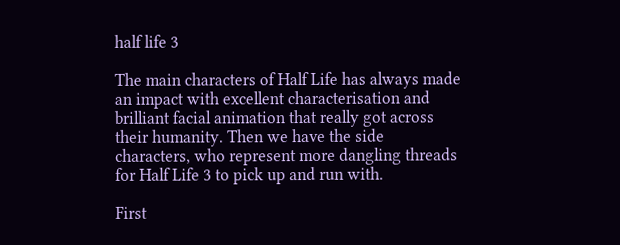half life 3

The main characters of Half Life has always made an impact with excellent characterisation and brilliant facial animation that really got across their humanity. Then we have the side characters, who represent more dangling threads for Half Life 3 to pick up and run with.

First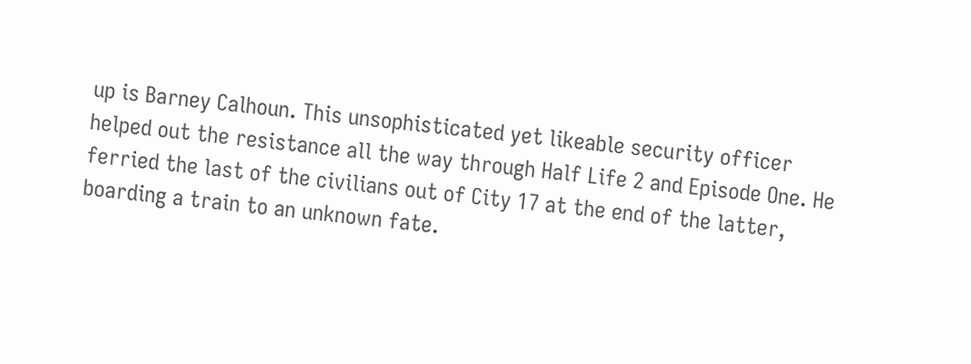up is Barney Calhoun. This unsophisticated yet likeable security officer helped out the resistance all the way through Half Life 2 and Episode One. He ferried the last of the civilians out of City 17 at the end of the latter, boarding a train to an unknown fate.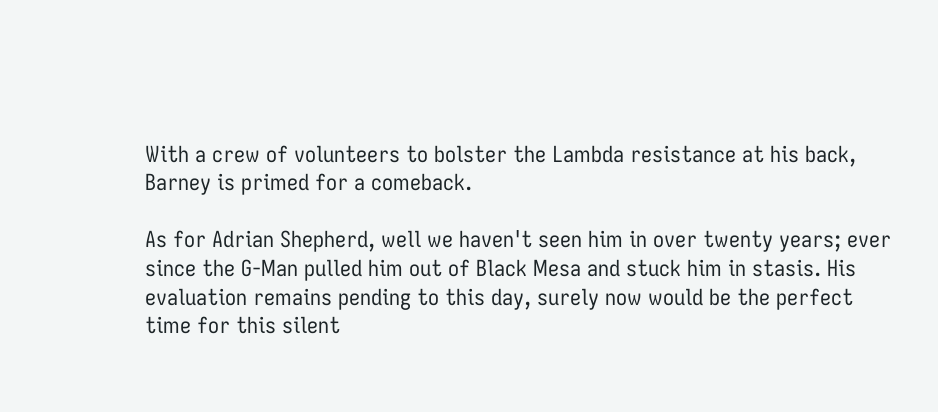With a crew of volunteers to bolster the Lambda resistance at his back, Barney is primed for a comeback.

As for Adrian Shepherd, well we haven't seen him in over twenty years; ever since the G-Man pulled him out of Black Mesa and stuck him in stasis. His evaluation remains pending to this day, surely now would be the perfect time for this silent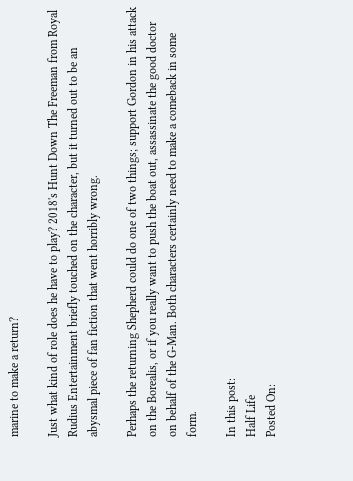marine to make a return?

Just what kind of role does he have to play? 2018's Hunt Down The Freeman from Royal Rudius Entertainment briefly touched on the character, but it turned out to be an abysmal piece of fan fiction that went horribly wrong.

Perhaps the returning Shepherd could do one of two things; support Gordon in his attack on the Borealis, or if you really want to push the boat out, assassinate the good doctor on behalf of the G-Man. Both characters certainly need to make a comeback in some form.

In this post:
Half Life
Posted On: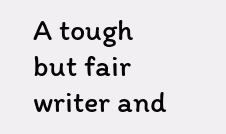A tough but fair writer and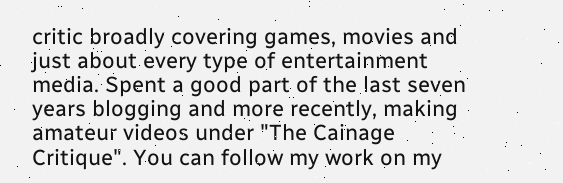critic broadly covering games, movies and just about every type of entertainment media. Spent a good part of the last seven years blogging and more recently, making amateur videos under "The Cainage Critique". You can follow my work on my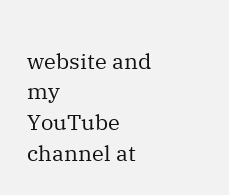website and my YouTube channel at